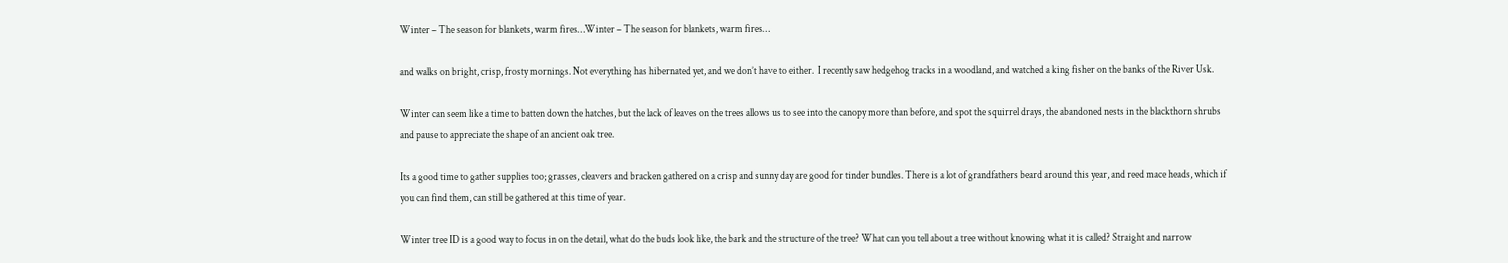Winter – The season for blankets, warm fires…Winter – The season for blankets, warm fires…

and walks on bright, crisp, frosty mornings. Not everything has hibernated yet, and we don’t have to either.  I recently saw hedgehog tracks in a woodland, and watched a king fisher on the banks of the River Usk.

Winter can seem like a time to batten down the hatches, but the lack of leaves on the trees allows us to see into the canopy more than before, and spot the squirrel drays, the abandoned nests in the blackthorn shrubs and pause to appreciate the shape of an ancient oak tree.

Its a good time to gather supplies too; grasses, cleavers and bracken gathered on a crisp and sunny day are good for tinder bundles. There is a lot of grandfathers beard around this year, and reed mace heads, which if you can find them, can still be gathered at this time of year.

Winter tree ID is a good way to focus in on the detail, what do the buds look like, the bark and the structure of the tree? What can you tell about a tree without knowing what it is called? Straight and narrow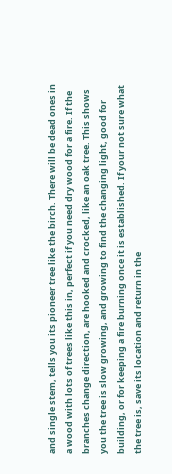and single stem, tells you its pioneer tree like the birch. There will be dead ones in a wood with lots of trees like this in, perfect if you need dry wood for a fire. If the branches change direction, are hooked and crocked, like an oak tree. This shows you the tree is slow growing, and growing to find the changing light, good for building, or for keeping a fire burning once it is established. If your not sure what the tree is, save its location and return in the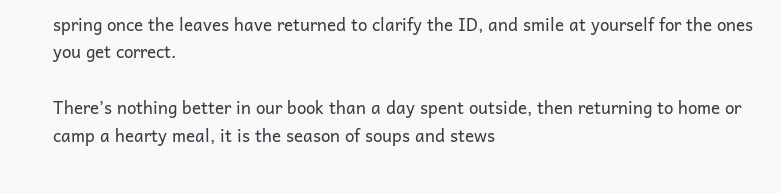spring once the leaves have returned to clarify the ID, and smile at yourself for the ones you get correct.

There’s nothing better in our book than a day spent outside, then returning to home or camp a hearty meal, it is the season of soups and stews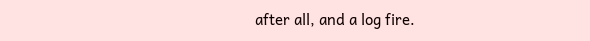after all, and a log fire.